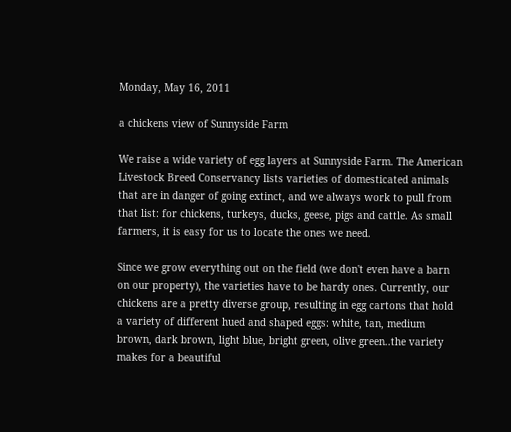Monday, May 16, 2011

a chickens view of Sunnyside Farm

We raise a wide variety of egg layers at Sunnyside Farm. The American Livestock Breed Conservancy lists varieties of domesticated animals that are in danger of going extinct, and we always work to pull from that list: for chickens, turkeys, ducks, geese, pigs and cattle. As small farmers, it is easy for us to locate the ones we need.

Since we grow everything out on the field (we don't even have a barn on our property), the varieties have to be hardy ones. Currently, our chickens are a pretty diverse group, resulting in egg cartons that hold a variety of different hued and shaped eggs: white, tan, medium brown, dark brown, light blue, bright green, olive green..the variety makes for a beautiful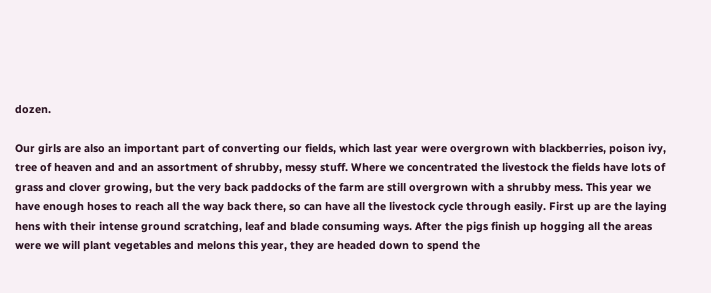dozen.

Our girls are also an important part of converting our fields, which last year were overgrown with blackberries, poison ivy, tree of heaven and and an assortment of shrubby, messy stuff. Where we concentrated the livestock the fields have lots of grass and clover growing, but the very back paddocks of the farm are still overgrown with a shrubby mess. This year we have enough hoses to reach all the way back there, so can have all the livestock cycle through easily. First up are the laying hens with their intense ground scratching, leaf and blade consuming ways. After the pigs finish up hogging all the areas were we will plant vegetables and melons this year, they are headed down to spend the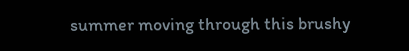summer moving through this brushy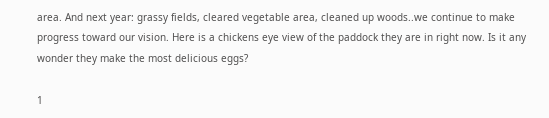area. And next year: grassy fields, cleared vegetable area, cleaned up woods..we continue to make progress toward our vision. Here is a chickens eye view of the paddock they are in right now. Is it any wonder they make the most delicious eggs?

1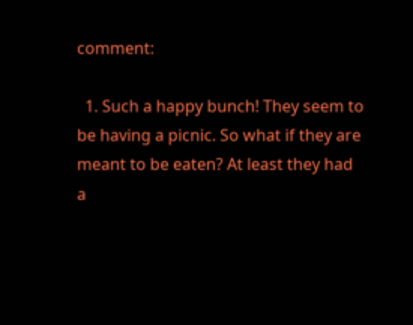comment:

  1. Such a happy bunch! They seem to be having a picnic. So what if they are meant to be eaten? At least they had a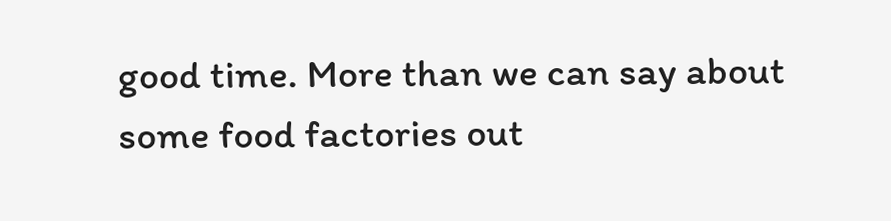good time. More than we can say about some food factories out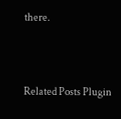there.



Related Posts Plugin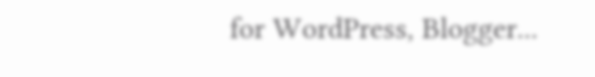for WordPress, Blogger...